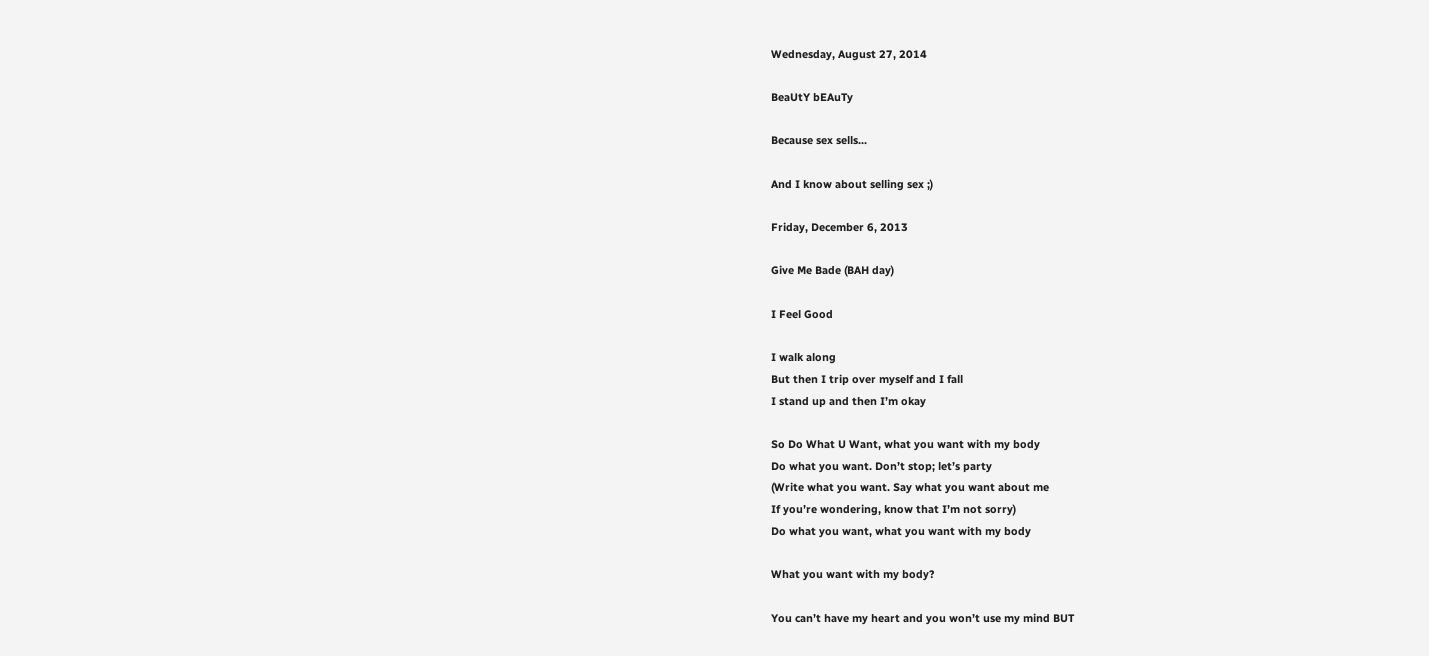Wednesday, August 27, 2014

BeaUtY bEAuTy

Because sex sells...

And I know about selling sex ;)

Friday, December 6, 2013

Give Me Bade (BAH day)

I Feel Good

I walk along
But then I trip over myself and I fall
I stand up and then I’m okay

So Do What U Want, what you want with my body
Do what you want. Don’t stop; let’s party
(Write what you want. Say what you want about me
If you’re wondering, know that I’m not sorry)
Do what you want, what you want with my body

What you want with my body?

You can’t have my heart and you won’t use my mind BUT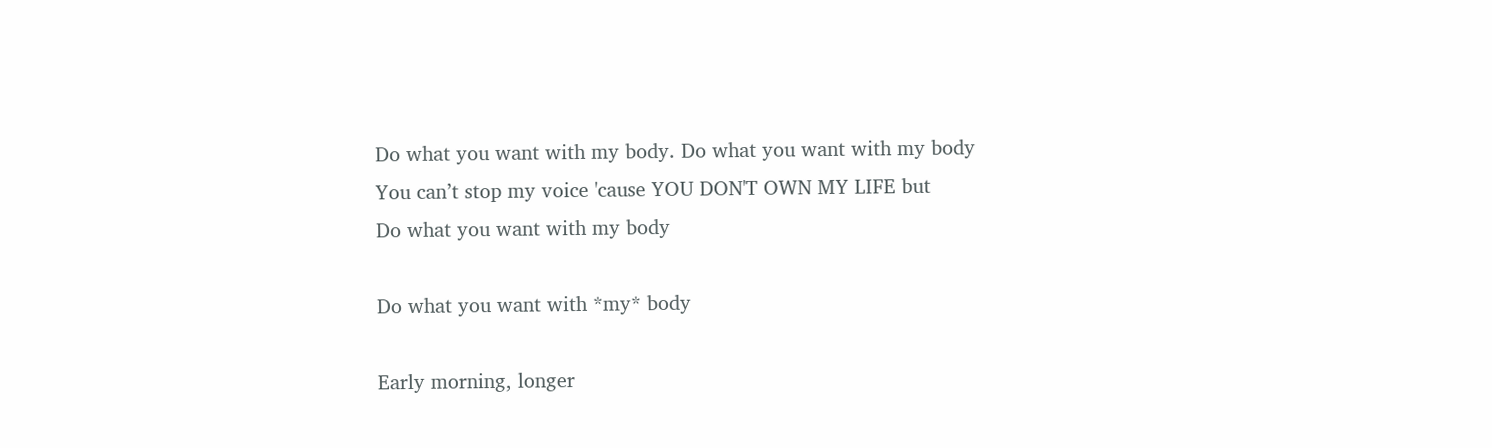Do what you want with my body. Do what you want with my body
You can’t stop my voice 'cause YOU DON'T OWN MY LIFE but
Do what you want with my body

Do what you want with *my* body

Early morning, longer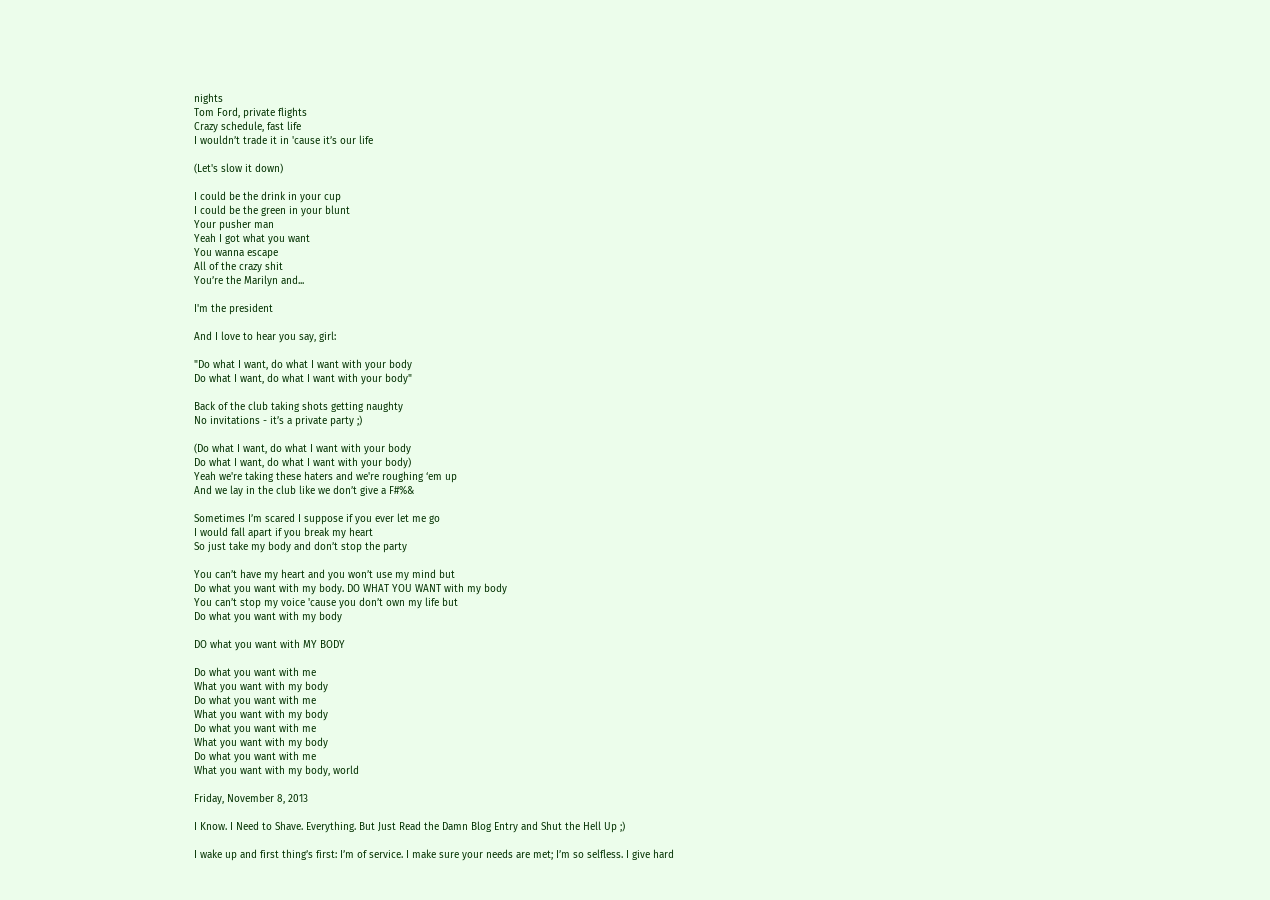nights
Tom Ford, private flights
Crazy schedule, fast life
I wouldn’t trade it in 'cause it’s our life

(Let's slow it down)

I could be the drink in your cup
I could be the green in your blunt
Your pusher man
Yeah I got what you want
You wanna escape
All of the crazy shit
You’re the Marilyn and...

I'm the president

And I love to hear you say, girl:

"Do what I want, do what I want with your body
Do what I want, do what I want with your body"

Back of the club taking shots getting naughty
No invitations - it’s a private party ;)

(Do what I want, do what I want with your body
Do what I want, do what I want with your body)
Yeah we're taking these haters and we're roughing ‘em up
And we lay in the club like we don’t give a F#%&

Sometimes I’m scared I suppose if you ever let me go
I would fall apart if you break my heart
So just take my body and don’t stop the party

You can’t have my heart and you won’t use my mind but
Do what you want with my body. DO WHAT YOU WANT with my body
You can’t stop my voice 'cause you don’t own my life but
Do what you want with my body

DO what you want with MY BODY

Do what you want with me
What you want with my body
Do what you want with me
What you want with my body
Do what you want with me
What you want with my body
Do what you want with me
What you want with my body, world

Friday, November 8, 2013

I Know. I Need to Shave. Everything. But Just Read the Damn Blog Entry and Shut the Hell Up ;)

I wake up and first thing’s first: I’m of service. I make sure your needs are met; I’m so selfless. I give hard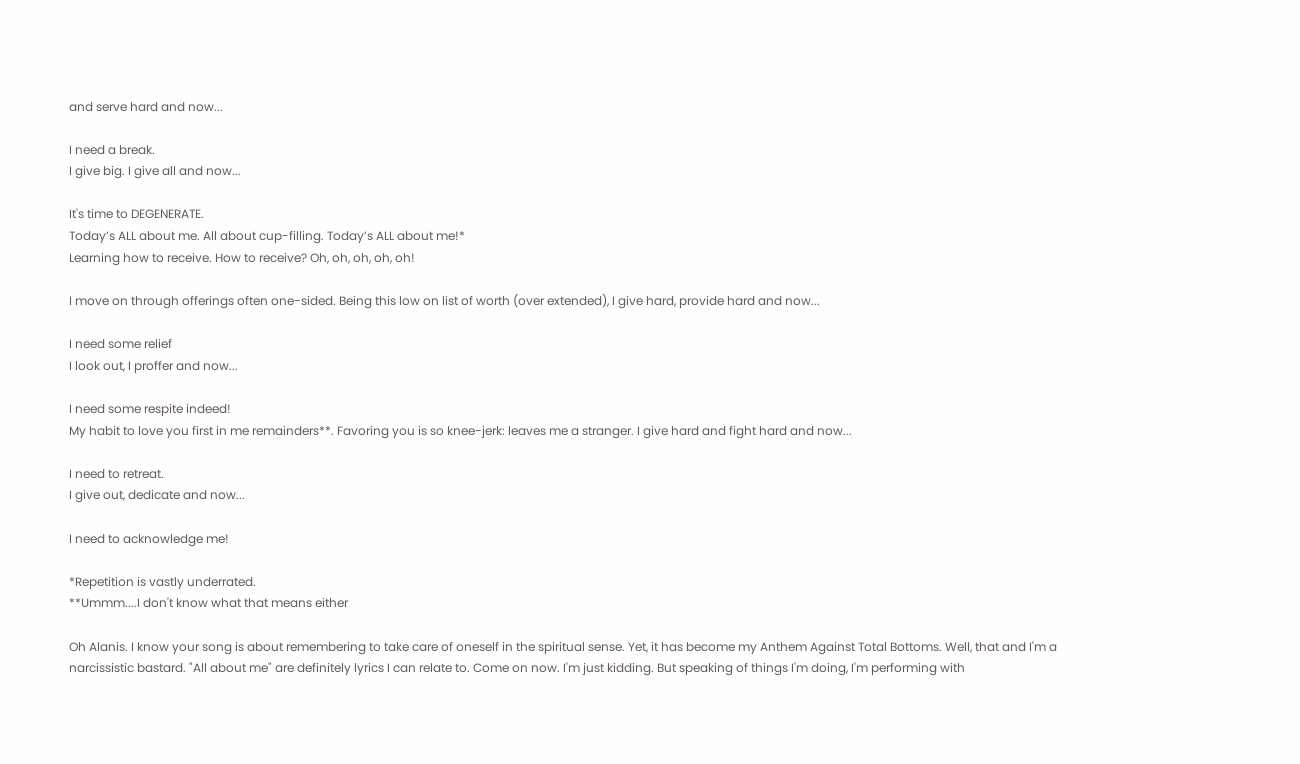and serve hard and now...

I need a break.
I give big. I give all and now...

It's time to DEGENERATE.
Today’s ALL about me. All about cup-filling. Today’s ALL about me!*
Learning how to receive. How to receive? Oh, oh, oh, oh, oh!

I move on through offerings often one-sided. Being this low on list of worth (over extended), I give hard, provide hard and now...

I need some relief
I look out, I proffer and now...

I need some respite indeed!
My habit to love you first in me remainders**. Favoring you is so knee-jerk: leaves me a stranger. I give hard and fight hard and now...

I need to retreat.
I give out, dedicate and now...

I need to acknowledge me!

*Repetition is vastly underrated.
**Ummm....I don't know what that means either

Oh Alanis. I know your song is about remembering to take care of oneself in the spiritual sense. Yet, it has become my Anthem Against Total Bottoms. Well, that and I'm a narcissistic bastard. "All about me" are definitely lyrics I can relate to. Come on now. I'm just kidding. But speaking of things I'm doing, I'm performing with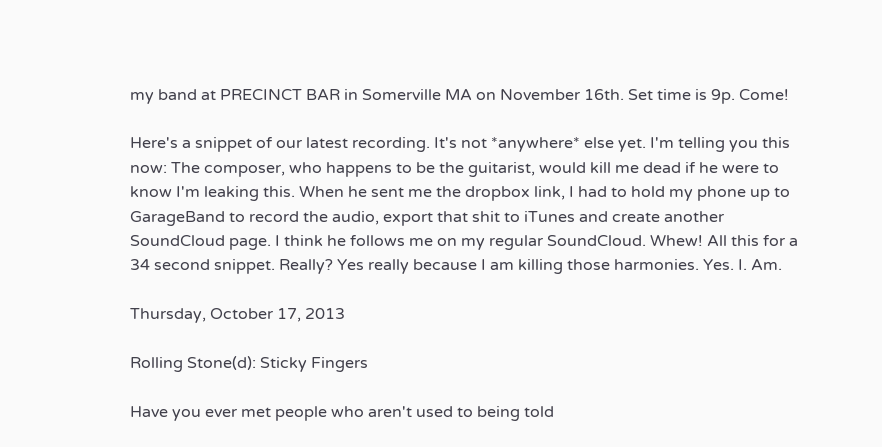my band at PRECINCT BAR in Somerville MA on November 16th. Set time is 9p. Come!

Here's a snippet of our latest recording. It's not *anywhere* else yet. I'm telling you this now: The composer, who happens to be the guitarist, would kill me dead if he were to know I'm leaking this. When he sent me the dropbox link, I had to hold my phone up to GarageBand to record the audio, export that shit to iTunes and create another SoundCloud page. I think he follows me on my regular SoundCloud. Whew! All this for a 34 second snippet. Really? Yes really because I am killing those harmonies. Yes. I. Am.

Thursday, October 17, 2013

Rolling Stone(d): Sticky Fingers

Have you ever met people who aren't used to being told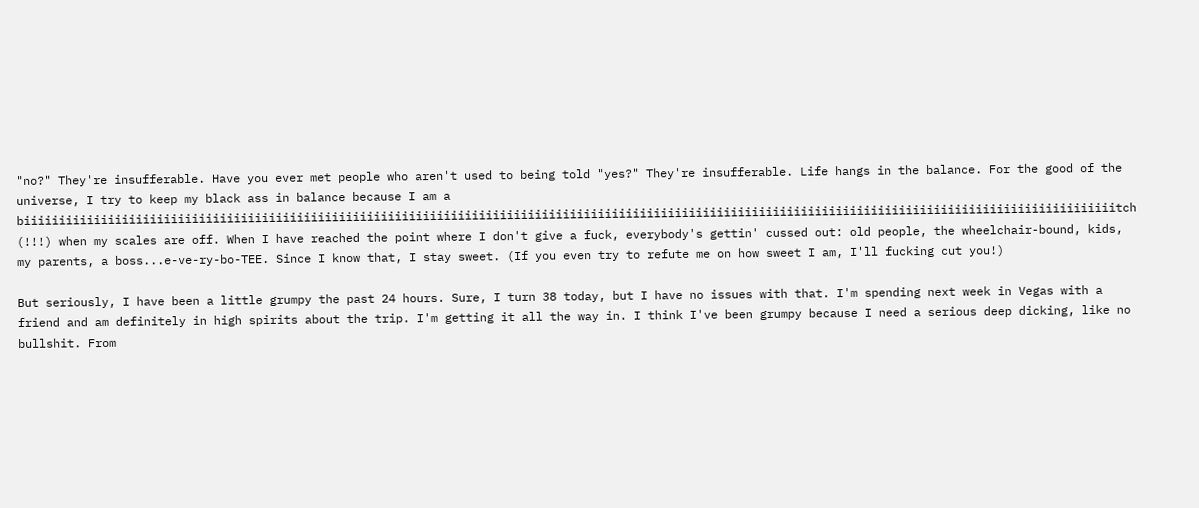"no?" They're insufferable. Have you ever met people who aren't used to being told "yes?" They're insufferable. Life hangs in the balance. For the good of the universe, I try to keep my black ass in balance because I am a biiiiiiiiiiiiiiiiiiiiiiiiiiiiiiiiiiiiiiiiiiiiiiiiiiiiiiiiiiiiiiiiiiiiiiiiiiiiiiiiiiiiiiiiiiiiiiiiiiiiiiiiiiiiiiiiiiiiiiiiiiiiiiiiiiiiiiiiiiiiiiiiiiiiiiiiiiiitch (!!!) when my scales are off. When I have reached the point where I don't give a fuck, everybody's gettin' cussed out: old people, the wheelchair-bound, kids, my parents, a boss...e-ve-ry-bo-TEE. Since I know that, I stay sweet. (If you even try to refute me on how sweet I am, I'll fucking cut you!)

But seriously, I have been a little grumpy the past 24 hours. Sure, I turn 38 today, but I have no issues with that. I'm spending next week in Vegas with a friend and am definitely in high spirits about the trip. I'm getting it all the way in. I think I've been grumpy because I need a serious deep dicking, like no bullshit. From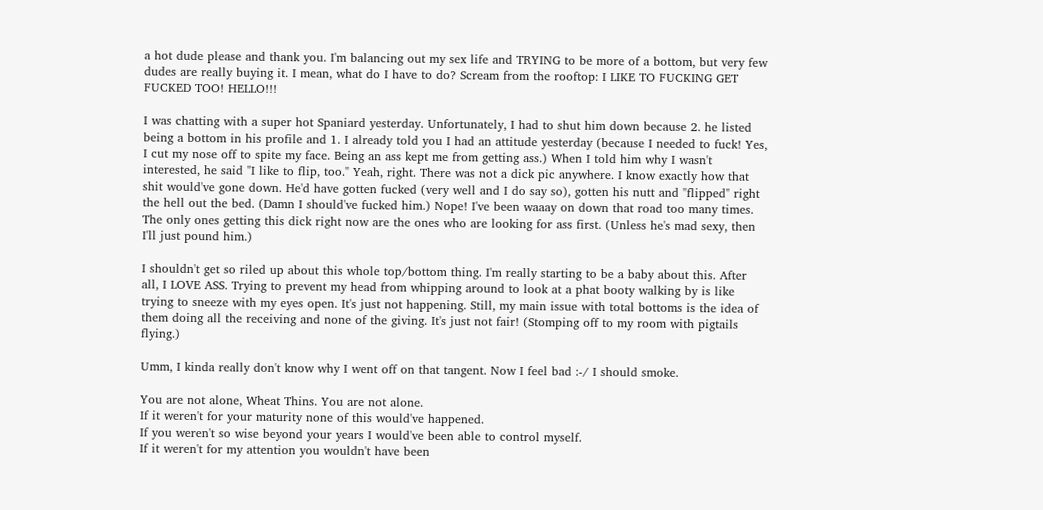a hot dude please and thank you. I'm balancing out my sex life and TRYING to be more of a bottom, but very few dudes are really buying it. I mean, what do I have to do? Scream from the rooftop: I LIKE TO FUCKING GET FUCKED TOO! HELLO!!!

I was chatting with a super hot Spaniard yesterday. Unfortunately, I had to shut him down because 2. he listed being a bottom in his profile and 1. I already told you I had an attitude yesterday (because I needed to fuck! Yes, I cut my nose off to spite my face. Being an ass kept me from getting ass.) When I told him why I wasn't interested, he said "I like to flip, too." Yeah, right. There was not a dick pic anywhere. I know exactly how that shit would've gone down. He'd have gotten fucked (very well and I do say so), gotten his nutt and "flipped" right the hell out the bed. (Damn I should've fucked him.) Nope! I've been waaay on down that road too many times. The only ones getting this dick right now are the ones who are looking for ass first. (Unless he's mad sexy, then I'll just pound him.)

I shouldn't get so riled up about this whole top/bottom thing. I'm really starting to be a baby about this. After all, I LOVE ASS. Trying to prevent my head from whipping around to look at a phat booty walking by is like trying to sneeze with my eyes open. It's just not happening. Still, my main issue with total bottoms is the idea of them doing all the receiving and none of the giving. It's just not fair! (Stomping off to my room with pigtails flying.)

Umm, I kinda really don't know why I went off on that tangent. Now I feel bad :-/ I should smoke.

You are not alone, Wheat Thins. You are not alone.
If it weren't for your maturity none of this would've happened.
If you weren't so wise beyond your years I would've been able to control myself.
If it weren't for my attention you wouldn't have been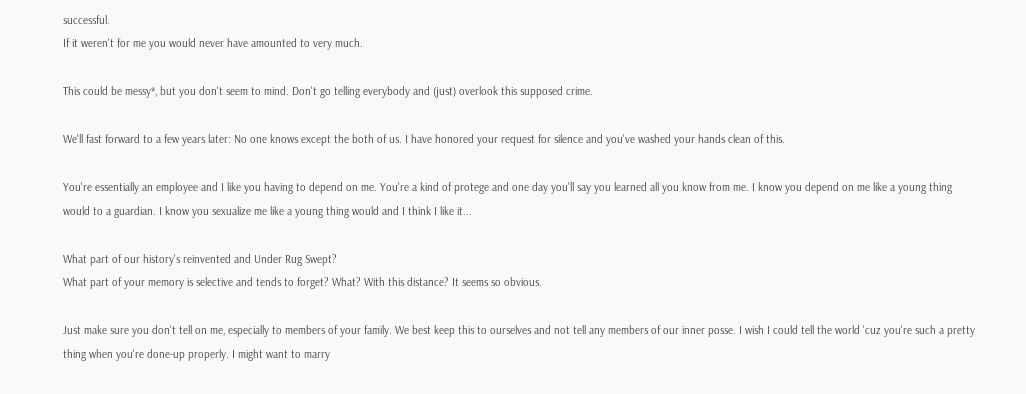successful.
If it weren't for me you would never have amounted to very much.

This could be messy*, but you don't seem to mind. Don't go telling everybody and (just) overlook this supposed crime.

We'll fast forward to a few years later: No one knows except the both of us. I have honored your request for silence and you've washed your hands clean of this.

You're essentially an employee and I like you having to depend on me. You're a kind of protege and one day you'll say you learned all you know from me. I know you depend on me like a young thing would to a guardian. I know you sexualize me like a young thing would and I think I like it...

What part of our history's reinvented and Under Rug Swept?
What part of your memory is selective and tends to forget? What? With this distance? It seems so obvious.

Just make sure you don't tell on me, especially to members of your family. We best keep this to ourselves and not tell any members of our inner posse. I wish I could tell the world 'cuz you're such a pretty thing when you're done-up properly. I might want to marry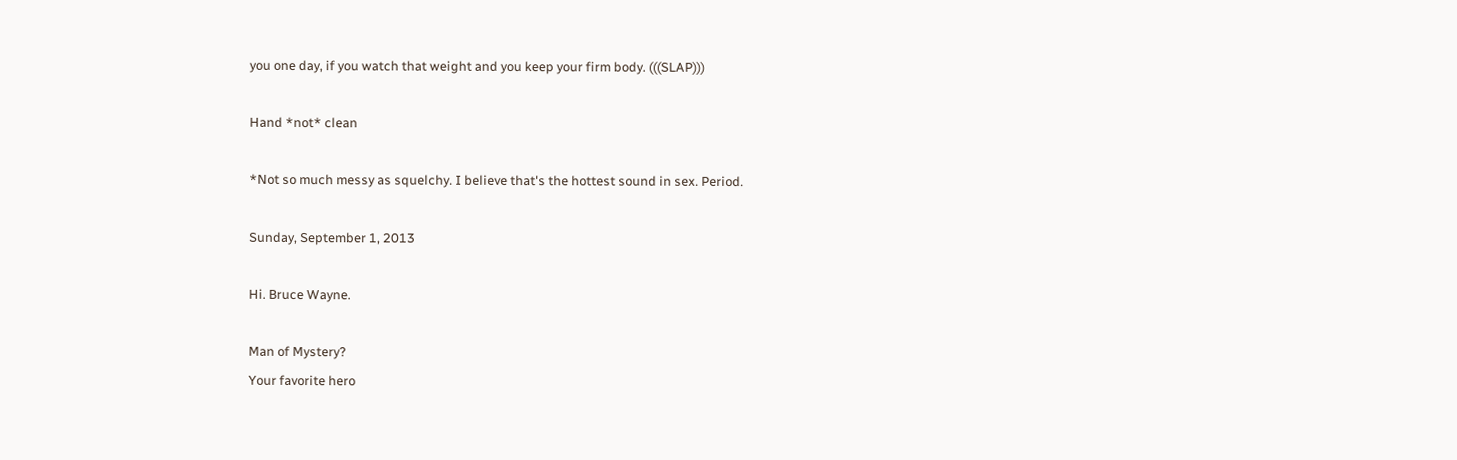you one day, if you watch that weight and you keep your firm body. (((SLAP)))

Hand *not* clean

*Not so much messy as squelchy. I believe that's the hottest sound in sex. Period.

Sunday, September 1, 2013

Hi. Bruce Wayne.

Man of Mystery?
Your favorite hero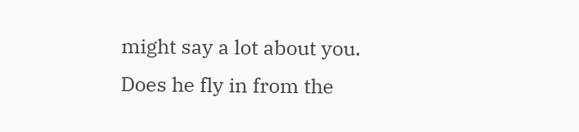might say a lot about you. Does he fly in from the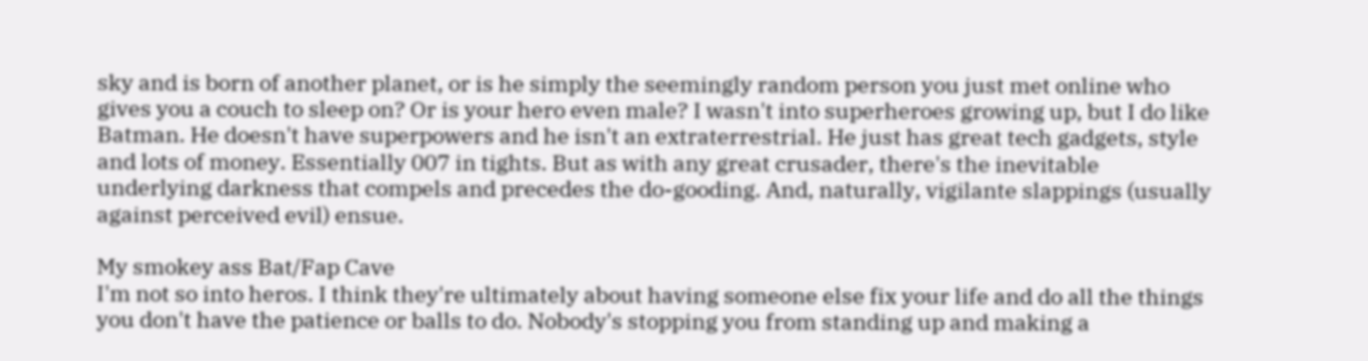sky and is born of another planet, or is he simply the seemingly random person you just met online who gives you a couch to sleep on? Or is your hero even male? I wasn't into superheroes growing up, but I do like Batman. He doesn't have superpowers and he isn't an extraterrestrial. He just has great tech gadgets, style and lots of money. Essentially 007 in tights. But as with any great crusader, there's the inevitable underlying darkness that compels and precedes the do-gooding. And, naturally, vigilante slappings (usually against perceived evil) ensue.

My smokey ass Bat/Fap Cave
I'm not so into heros. I think they're ultimately about having someone else fix your life and do all the things you don't have the patience or balls to do. Nobody's stopping you from standing up and making a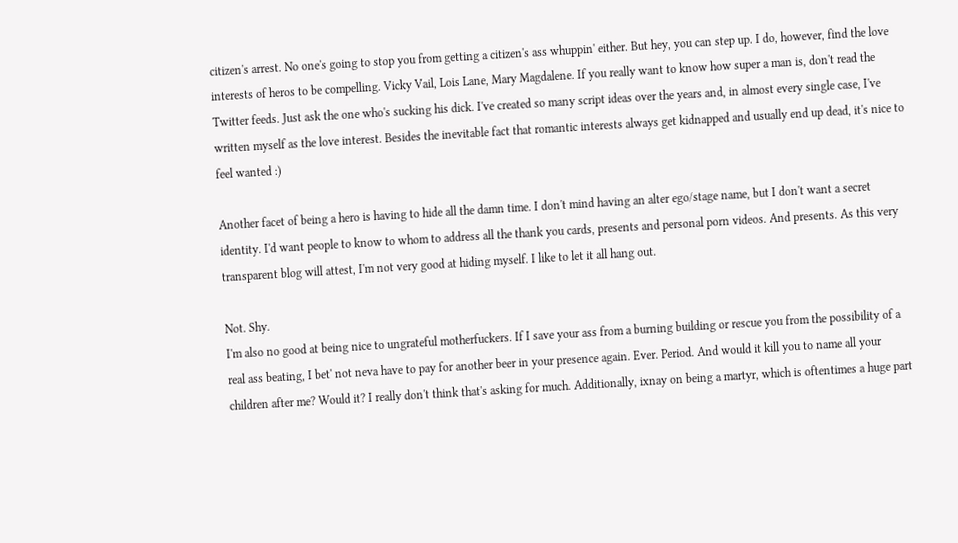citizen's arrest. No one's going to stop you from getting a citizen's ass whuppin' either. But hey, you can step up. I do, however, find the love interests of heros to be compelling. Vicky Vail, Lois Lane, Mary Magdalene. If you really want to know how super a man is, don't read the Twitter feeds. Just ask the one who's sucking his dick. I've created so many script ideas over the years and, in almost every single case, I've written myself as the love interest. Besides the inevitable fact that romantic interests always get kidnapped and usually end up dead, it's nice to feel wanted :)

Another facet of being a hero is having to hide all the damn time. I don't mind having an alter ego/stage name, but I don't want a secret identity. I'd want people to know to whom to address all the thank you cards, presents and personal porn videos. And presents. As this very transparent blog will attest, I'm not very good at hiding myself. I like to let it all hang out.

Not. Shy.
I'm also no good at being nice to ungrateful motherfuckers. If I save your ass from a burning building or rescue you from the possibility of a real ass beating, I bet' not neva have to pay for another beer in your presence again. Ever. Period. And would it kill you to name all your children after me? Would it? I really don't think that's asking for much. Additionally, ixnay on being a martyr, which is oftentimes a huge part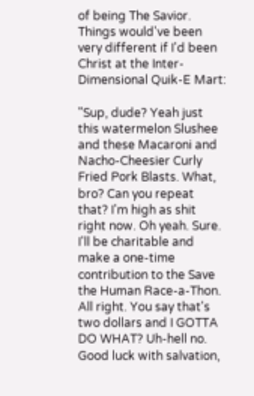of being The Savior. Things would've been very different if I'd been Christ at the Inter-Dimensional Quik-E Mart:

"Sup, dude? Yeah just this watermelon Slushee and these Macaroni and Nacho-Cheesier Curly Fried Pork Blasts. What, bro? Can you repeat that? I'm high as shit right now. Oh yeah. Sure. I'll be charitable and make a one-time contribution to the Save the Human Race-a-Thon. All right. You say that's two dollars and I GOTTA DO WHAT? Uh-hell no. Good luck with salvation,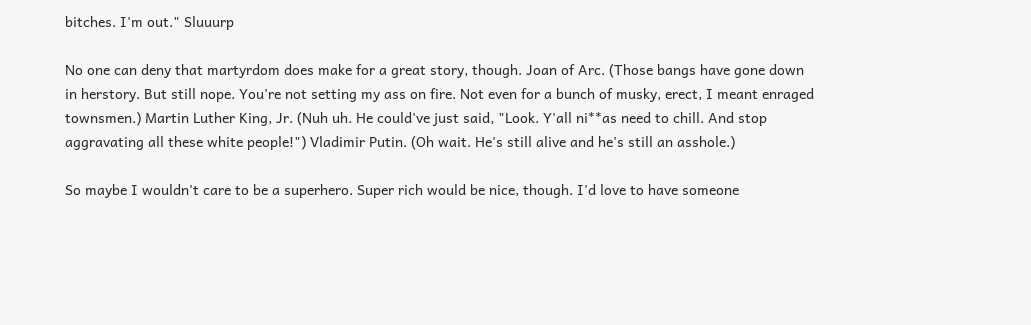bitches. I'm out." Sluuurp

No one can deny that martyrdom does make for a great story, though. Joan of Arc. (Those bangs have gone down in herstory. But still nope. You're not setting my ass on fire. Not even for a bunch of musky, erect, I meant enraged townsmen.) Martin Luther King, Jr. (Nuh uh. He could've just said, "Look. Y'all ni**as need to chill. And stop aggravating all these white people!") Vladimir Putin. (Oh wait. He's still alive and he's still an asshole.)

So maybe I wouldn't care to be a superhero. Super rich would be nice, though. I'd love to have someone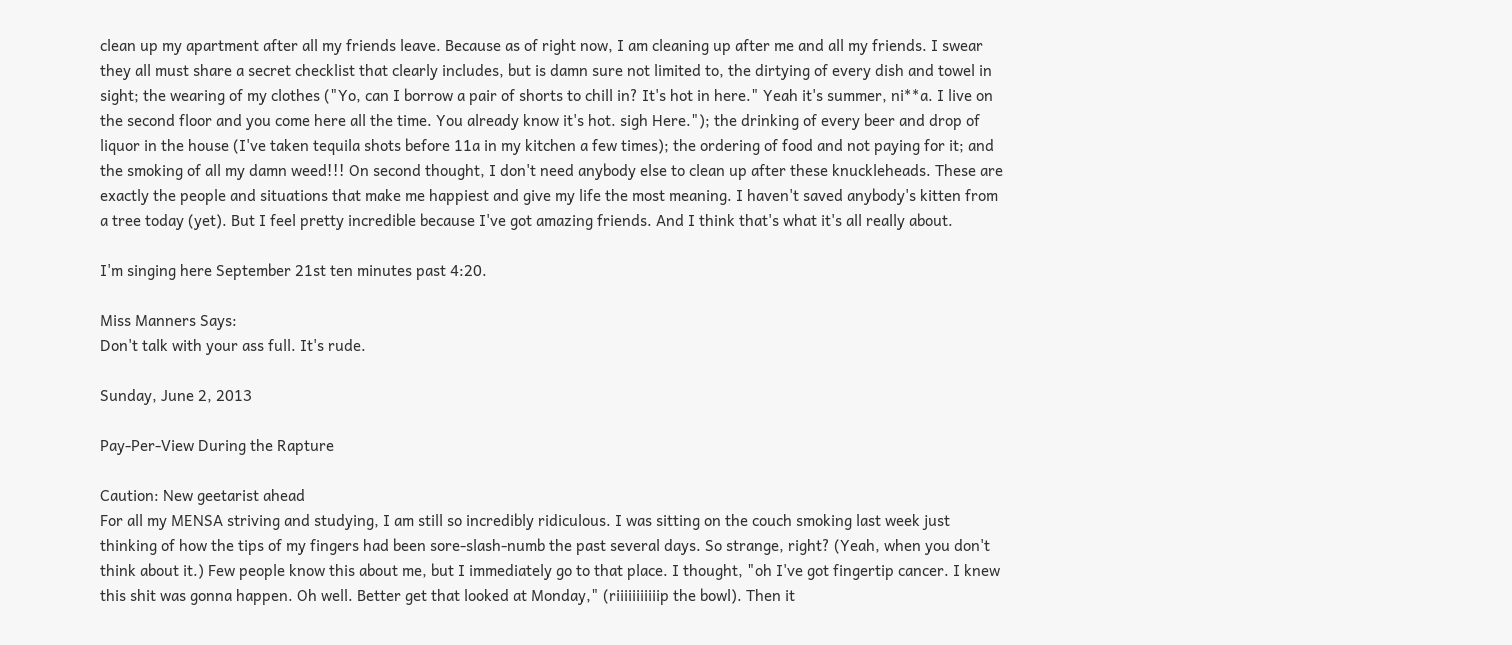clean up my apartment after all my friends leave. Because as of right now, I am cleaning up after me and all my friends. I swear they all must share a secret checklist that clearly includes, but is damn sure not limited to, the dirtying of every dish and towel in sight; the wearing of my clothes ("Yo, can I borrow a pair of shorts to chill in? It's hot in here." Yeah it's summer, ni**a. I live on the second floor and you come here all the time. You already know it's hot. sigh Here."); the drinking of every beer and drop of liquor in the house (I've taken tequila shots before 11a in my kitchen a few times); the ordering of food and not paying for it; and the smoking of all my damn weed!!! On second thought, I don't need anybody else to clean up after these knuckleheads. These are exactly the people and situations that make me happiest and give my life the most meaning. I haven't saved anybody's kitten from a tree today (yet). But I feel pretty incredible because I've got amazing friends. And I think that's what it's all really about.

I'm singing here September 21st ten minutes past 4:20.

Miss Manners Says:
Don't talk with your ass full. It's rude.

Sunday, June 2, 2013

Pay-Per-View During the Rapture

Caution: New geetarist ahead
For all my MENSA striving and studying, I am still so incredibly ridiculous. I was sitting on the couch smoking last week just thinking of how the tips of my fingers had been sore-slash-numb the past several days. So strange, right? (Yeah, when you don't think about it.) Few people know this about me, but I immediately go to that place. I thought, "oh I've got fingertip cancer. I knew this shit was gonna happen. Oh well. Better get that looked at Monday," (riiiiiiiiiiip the bowl). Then it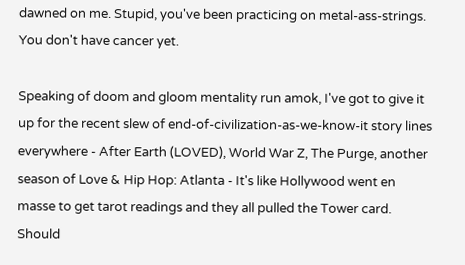dawned on me. Stupid, you've been practicing on metal-ass-strings. You don't have cancer yet.

Speaking of doom and gloom mentality run amok, I've got to give it up for the recent slew of end-of-civilization-as-we-know-it story lines everywhere - After Earth (LOVED), World War Z, The Purge, another season of Love & Hip Hop: Atlanta - It's like Hollywood went en masse to get tarot readings and they all pulled the Tower card. Should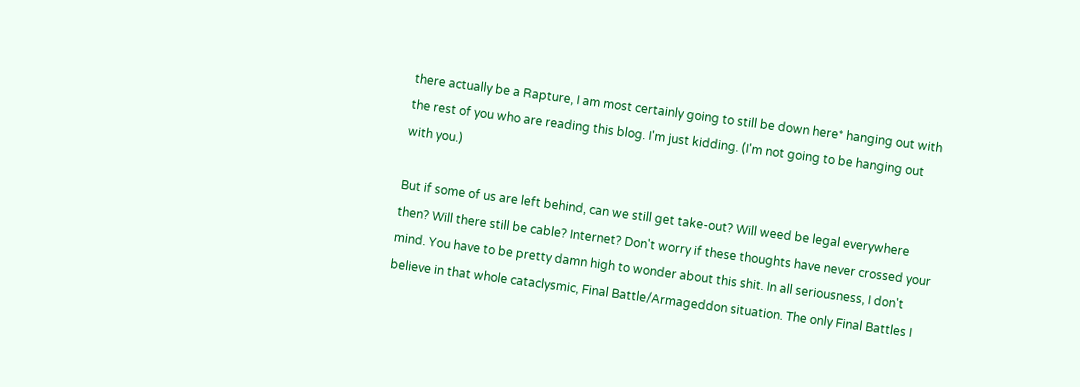there actually be a Rapture, I am most certainly going to still be down here* hanging out with the rest of you who are reading this blog. I'm just kidding. (I'm not going to be hanging out with you.)

But if some of us are left behind, can we still get take-out? Will weed be legal everywhere then? Will there still be cable? Internet? Don't worry if these thoughts have never crossed your mind. You have to be pretty damn high to wonder about this shit. In all seriousness, I don't believe in that whole cataclysmic, Final Battle/Armageddon situation. The only Final Battles I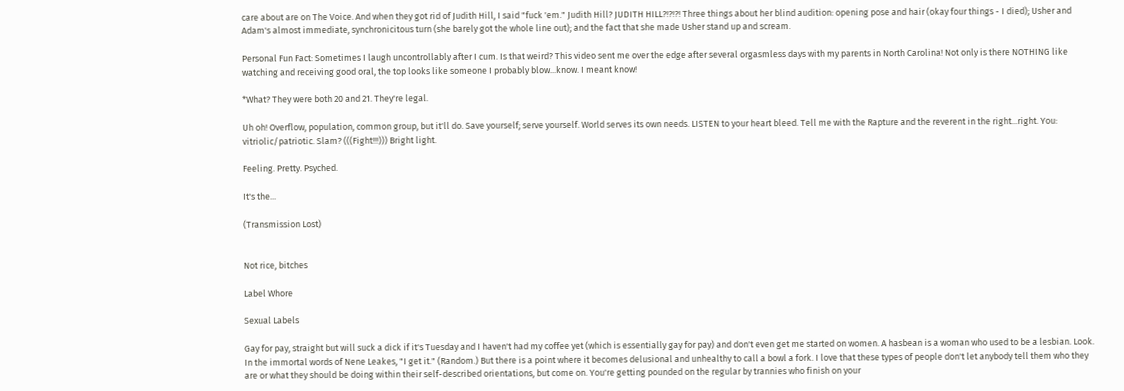care about are on The Voice. And when they got rid of Judith Hill, I said "fuck 'em." Judith Hill? JUDITH HILL?!?!?! Three things about her blind audition: opening pose and hair (okay four things - I died); Usher and Adam's almost immediate, synchronicitous turn (she barely got the whole line out); and the fact that she made Usher stand up and scream.

Personal Fun Fact: Sometimes I laugh uncontrollably after I cum. Is that weird? This video sent me over the edge after several orgasmless days with my parents in North Carolina! Not only is there NOTHING like watching and receiving good oral, the top looks like someone I probably blow...know. I meant know!

*What? They were both 20 and 21. They're legal.

Uh oh! Overflow, population, common group, but it'll do. Save yourself; serve yourself. World serves its own needs. LISTEN to your heart bleed. Tell me with the Rapture and the reverent in the right...right. You: vitriolic/patriotic. Slam? (((Fight!!!))) Bright light.

Feeling. Pretty. Psyched.

It's the...

(Transmission Lost)


Not rice, bitches

Label Whore

Sexual Labels

Gay for pay, straight but will suck a dick if it's Tuesday and I haven't had my coffee yet (which is essentially gay for pay) and don't even get me started on women. A hasbean is a woman who used to be a lesbian. Look. In the immortal words of Nene Leakes, "I get it." (Random.) But there is a point where it becomes delusional and unhealthy to call a bowl a fork. I love that these types of people don't let anybody tell them who they are or what they should be doing within their self-described orientations, but come on. You're getting pounded on the regular by trannies who finish on your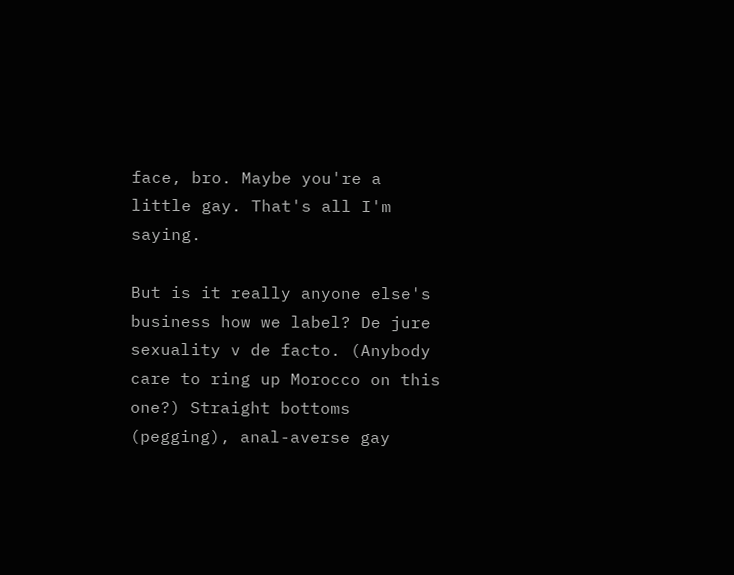face, bro. Maybe you're a little gay. That's all I'm saying.

But is it really anyone else's business how we label? De jure sexuality v de facto. (Anybody care to ring up Morocco on this one?) Straight bottoms (pegging), anal-averse gay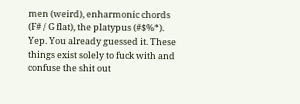men (weird), enharmonic chords (F# / G flat), the platypus (#$%*). Yep. You already guessed it. These things exist solely to fuck with and confuse the shit out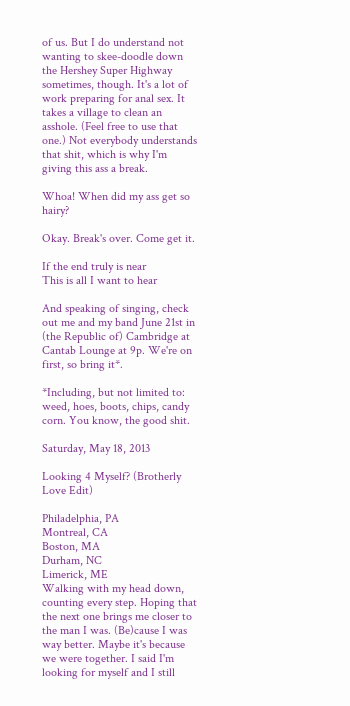of us. But I do understand not wanting to skee-doodle down the Hershey Super Highway sometimes, though. It's a lot of work preparing for anal sex. It takes a village to clean an asshole. (Feel free to use that one.) Not everybody understands that shit, which is why I'm giving this ass a break.

Whoa! When did my ass get so hairy?

Okay. Break's over. Come get it.

If the end truly is near
This is all I want to hear

And speaking of singing, check out me and my band June 21st in (the Republic of) Cambridge at Cantab Lounge at 9p. We're on first, so bring it*.

*Including, but not limited to: weed, hoes, boots, chips, candy corn. You know, the good shit.

Saturday, May 18, 2013

Looking 4 Myself? (Brotherly Love Edit)

Philadelphia, PA
Montreal, CA
Boston, MA
Durham, NC
Limerick, ME
Walking with my head down, counting every step. Hoping that the next one brings me closer to the man I was. (Be)cause I was way better. Maybe it's because we were together. I said I'm looking for myself and I still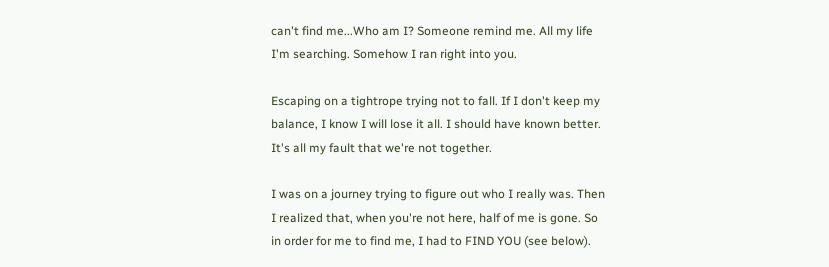can't find me...Who am I? Someone remind me. All my life I'm searching. Somehow I ran right into you.

Escaping on a tightrope trying not to fall. If I don't keep my balance, I know I will lose it all. I should have known better. It's all my fault that we're not together.

I was on a journey trying to figure out who I really was. Then I realized that, when you're not here, half of me is gone. So in order for me to find me, I had to FIND YOU (see below).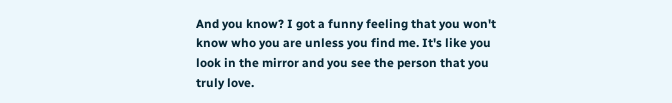And you know? I got a funny feeling that you won't know who you are unless you find me. It's like you look in the mirror and you see the person that you truly love.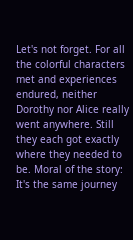Let's not forget. For all the colorful characters met and experiences endured, neither Dorothy nor Alice really went anywhere. Still they each got exactly where they needed to be. Moral of the story: It's the same journey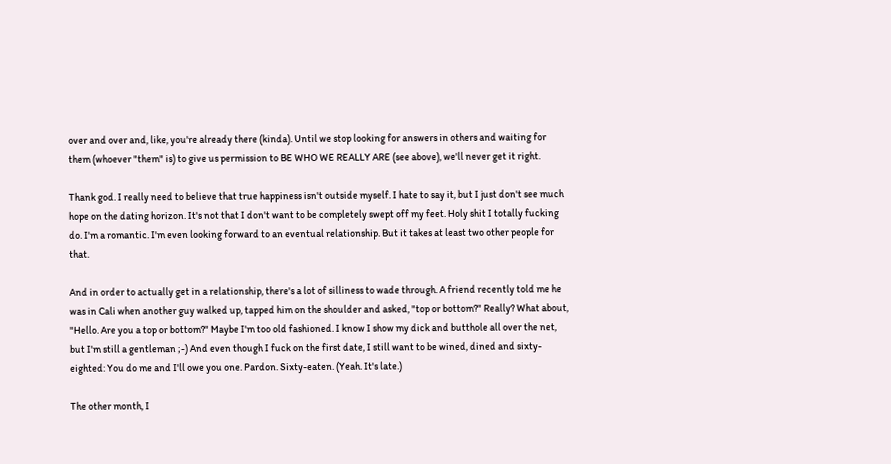over and over and, like, you're already there (kinda). Until we stop looking for answers in others and waiting for them (whoever "them" is) to give us permission to BE WHO WE REALLY ARE (see above), we'll never get it right.

Thank god. I really need to believe that true happiness isn't outside myself. I hate to say it, but I just don't see much hope on the dating horizon. It's not that I don't want to be completely swept off my feet. Holy shit I totally fucking do. I'm a romantic. I'm even looking forward to an eventual relationship. But it takes at least two other people for that.

And in order to actually get in a relationship, there's a lot of silliness to wade through. A friend recently told me he was in Cali when another guy walked up, tapped him on the shoulder and asked, "top or bottom?" Really? What about, "Hello. Are you a top or bottom?" Maybe I'm too old fashioned. I know I show my dick and butthole all over the net, but I'm still a gentleman ;-) And even though I fuck on the first date, I still want to be wined, dined and sixty-eighted: You do me and I'll owe you one. Pardon. Sixty-eaten. (Yeah. It's late.)

The other month, I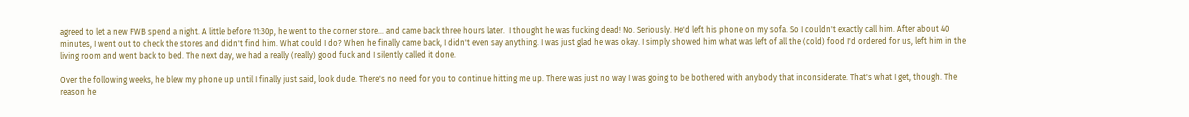agreed to let a new FWB spend a night. A little before 11:30p, he went to the corner store... and came back three hours later.  I thought he was fucking dead! No. Seriously. He'd left his phone on my sofa. So I couldn't exactly call him. After about 40 minutes, I went out to check the stores and didn't find him. What could I do? When he finally came back, I didn't even say anything. I was just glad he was okay. I simply showed him what was left of all the (cold) food I'd ordered for us, left him in the living room and went back to bed. The next day, we had a really (really) good fuck and I silently called it done.

Over the following weeks, he blew my phone up until I finally just said, look dude. There's no need for you to continue hitting me up. There was just no way I was going to be bothered with anybody that inconsiderate. That's what I get, though. The reason he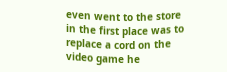even went to the store in the first place was to replace a cord on the video game he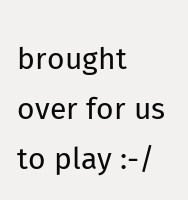brought over for us to play :-/